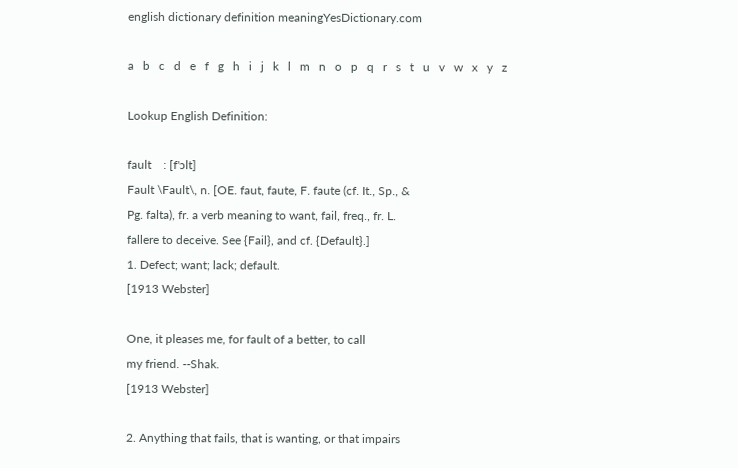english dictionary definition meaningYesDictionary.com

a   b   c   d   e   f   g   h   i   j   k   l   m   n   o   p   q   r   s   t   u   v   w   x   y   z

Lookup English Definition:

fault    : [f'ɔlt]
Fault \Fault\, n. [OE. faut, faute, F. faute (cf. It., Sp., &
Pg. falta), fr. a verb meaning to want, fail, freq., fr. L.
fallere to deceive. See {Fail}, and cf. {Default}.]
1. Defect; want; lack; default.
[1913 Webster]

One, it pleases me, for fault of a better, to call
my friend. --Shak.
[1913 Webster]

2. Anything that fails, that is wanting, or that impairs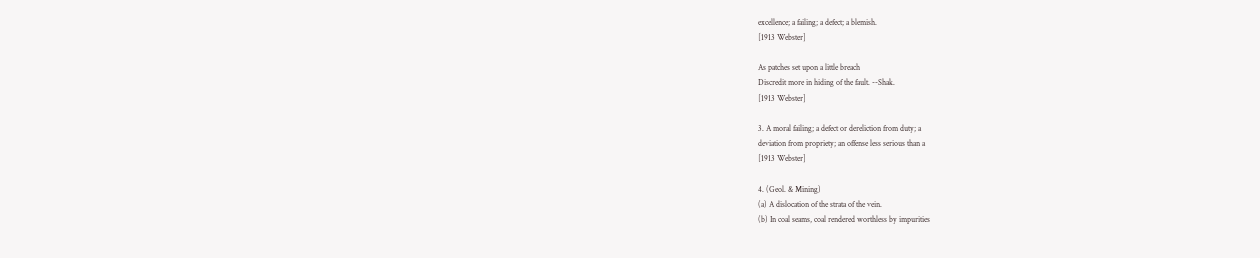excellence; a failing; a defect; a blemish.
[1913 Webster]

As patches set upon a little breach
Discredit more in hiding of the fault. --Shak.
[1913 Webster]

3. A moral failing; a defect or dereliction from duty; a
deviation from propriety; an offense less serious than a
[1913 Webster]

4. (Geol. & Mining)
(a) A dislocation of the strata of the vein.
(b) In coal seams, coal rendered worthless by impurities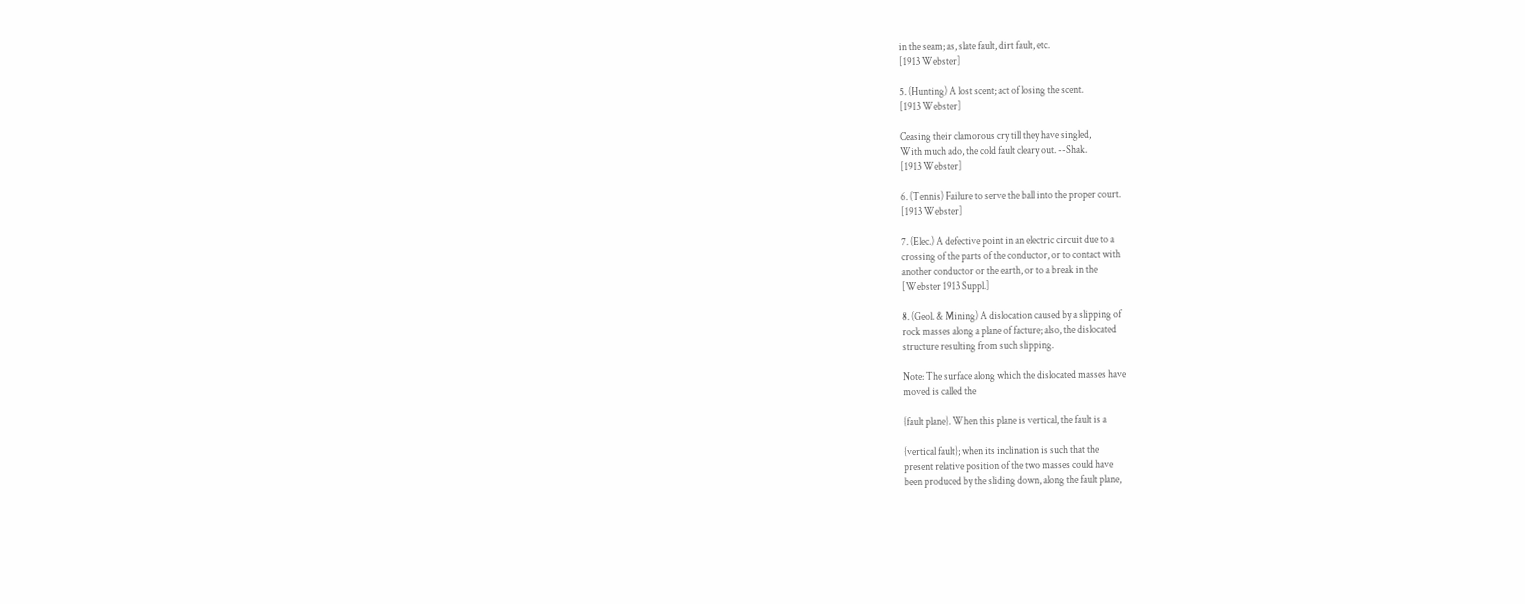in the seam; as, slate fault, dirt fault, etc.
[1913 Webster]

5. (Hunting) A lost scent; act of losing the scent.
[1913 Webster]

Ceasing their clamorous cry till they have singled,
With much ado, the cold fault cleary out. --Shak.
[1913 Webster]

6. (Tennis) Failure to serve the ball into the proper court.
[1913 Webster]

7. (Elec.) A defective point in an electric circuit due to a
crossing of the parts of the conductor, or to contact with
another conductor or the earth, or to a break in the
[Webster 1913 Suppl.]

8. (Geol. & Mining) A dislocation caused by a slipping of
rock masses along a plane of facture; also, the dislocated
structure resulting from such slipping.

Note: The surface along which the dislocated masses have
moved is called the

{fault plane}. When this plane is vertical, the fault is a

{vertical fault}; when its inclination is such that the
present relative position of the two masses could have
been produced by the sliding down, along the fault plane,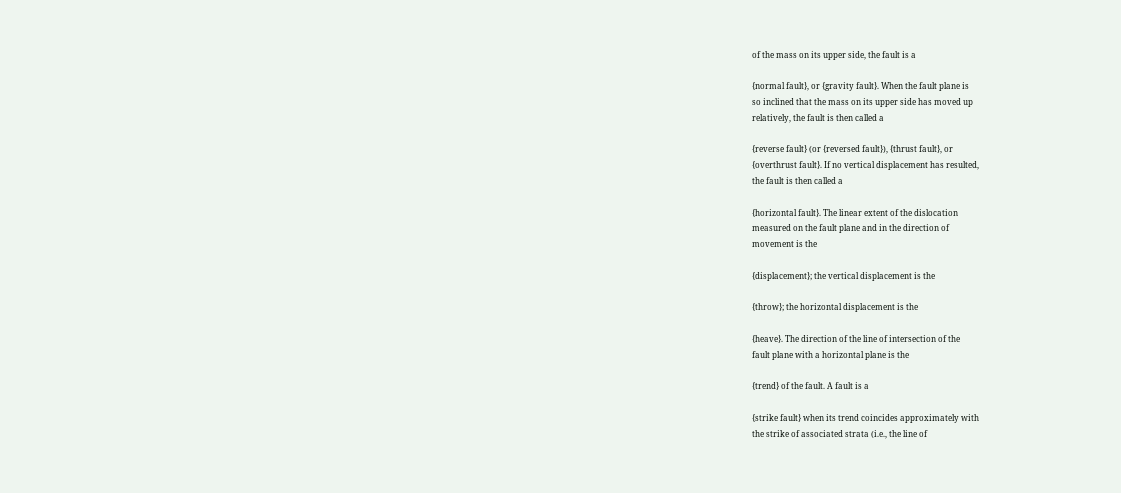of the mass on its upper side, the fault is a

{normal fault}, or {gravity fault}. When the fault plane is
so inclined that the mass on its upper side has moved up
relatively, the fault is then called a

{reverse fault} (or {reversed fault}), {thrust fault}, or
{overthrust fault}. If no vertical displacement has resulted,
the fault is then called a

{horizontal fault}. The linear extent of the dislocation
measured on the fault plane and in the direction of
movement is the

{displacement}; the vertical displacement is the

{throw}; the horizontal displacement is the

{heave}. The direction of the line of intersection of the
fault plane with a horizontal plane is the

{trend} of the fault. A fault is a

{strike fault} when its trend coincides approximately with
the strike of associated strata (i.e., the line of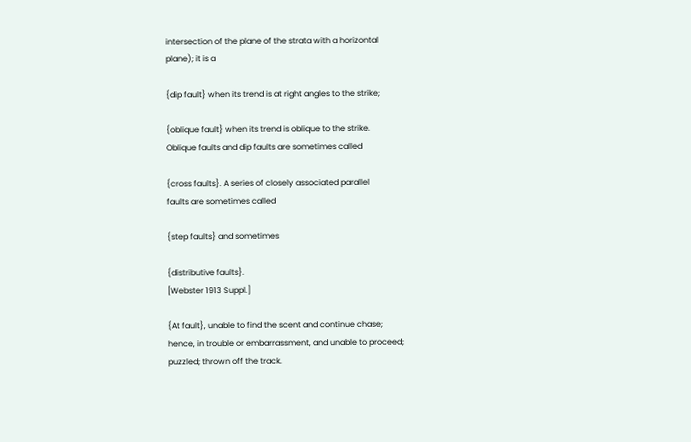intersection of the plane of the strata with a horizontal
plane); it is a

{dip fault} when its trend is at right angles to the strike;

{oblique fault} when its trend is oblique to the strike.
Oblique faults and dip faults are sometimes called

{cross faults}. A series of closely associated parallel
faults are sometimes called

{step faults} and sometimes

{distributive faults}.
[Webster 1913 Suppl.]

{At fault}, unable to find the scent and continue chase;
hence, in trouble or embarrassment, and unable to proceed;
puzzled; thrown off the track.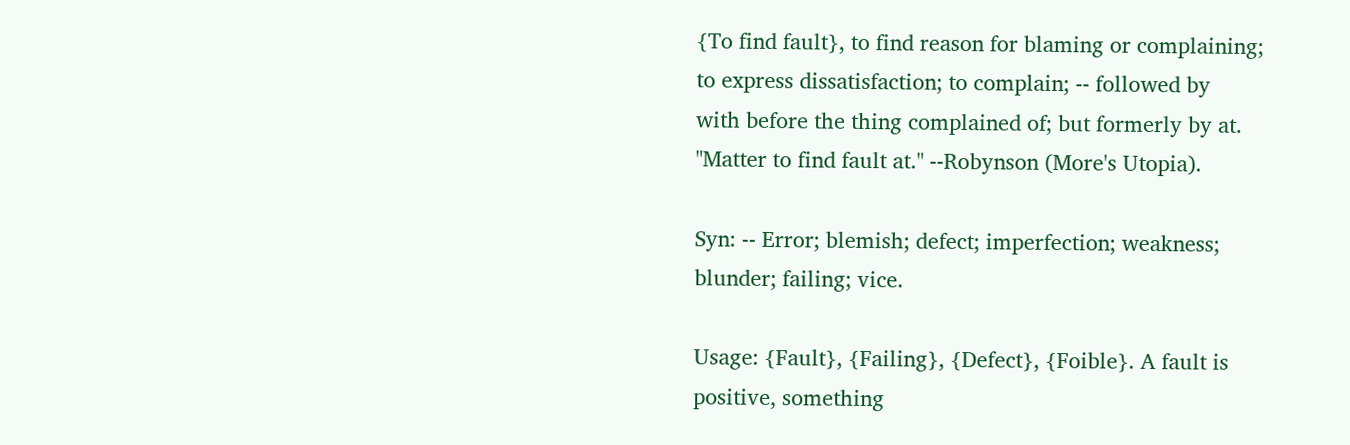{To find fault}, to find reason for blaming or complaining;
to express dissatisfaction; to complain; -- followed by
with before the thing complained of; but formerly by at.
"Matter to find fault at." --Robynson (More's Utopia).

Syn: -- Error; blemish; defect; imperfection; weakness;
blunder; failing; vice.

Usage: {Fault}, {Failing}, {Defect}, {Foible}. A fault is
positive, something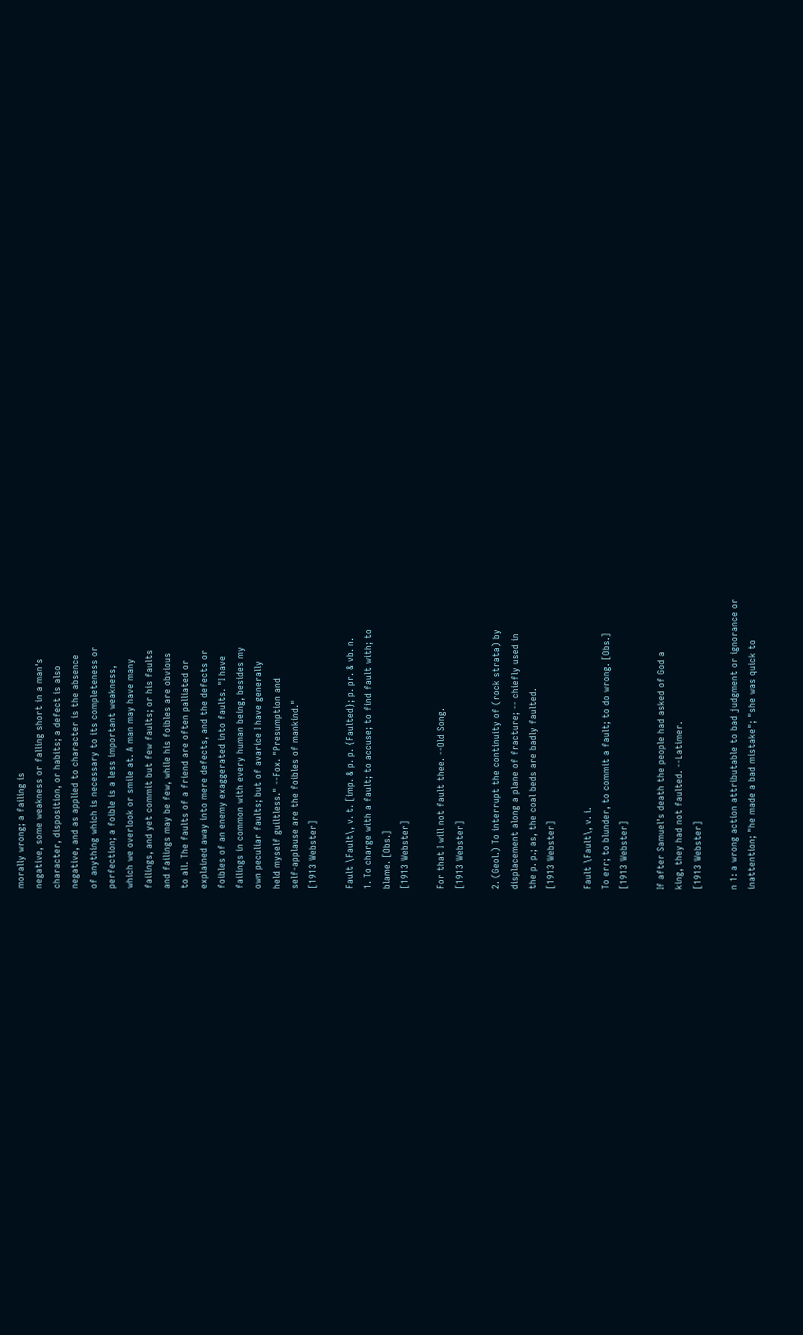morally wrong; a failing is
negative, some weakness or falling short in a man's
character, disposition, or habits; a defect is also
negative, and as applied to character is the absence
of anything which is necessary to its completeness or
perfection; a foible is a less important weakness,
which we overlook or smile at. A man may have many
failings, and yet commit but few faults; or his faults
and failings may be few, while his foibles are obvious
to all. The faults of a friend are often palliated or
explained away into mere defects, and the defects or
foibles of an enemy exaggerated into faults. "I have
failings in common with every human being, besides my
own peculiar faults; but of avarice I have generally
held myself guiltless." --Fox. "Presumption and
self-applause are the foibles of mankind."
[1913 Webster]

Fault \Fault\, v. t. [imp. & p. p. {Faulted}; p. pr. & vb. n.
1. To charge with a fault; to accuse; to find fault with; to
blame. [Obs.]
[1913 Webster]

For that I will not fault thee. --Old Song.
[1913 Webster]

2. (Geol.) To interrupt the continuity of (rock strata) by
displacement along a plane of fracture; -- chiefly used in
the p. p.; as, the coal beds are badly faulted.
[1913 Webster]

Fault \Fault\, v. i.
To err; to blunder, to commit a fault; to do wrong. [Obs.]
[1913 Webster]

If after Samuel's death the people had asked of God a
king, they had not faulted. --Latimer.
[1913 Webster]

n 1: a wrong action attributable to bad judgment or ignorance or
inattention; "he made a bad mistake"; "she was quick to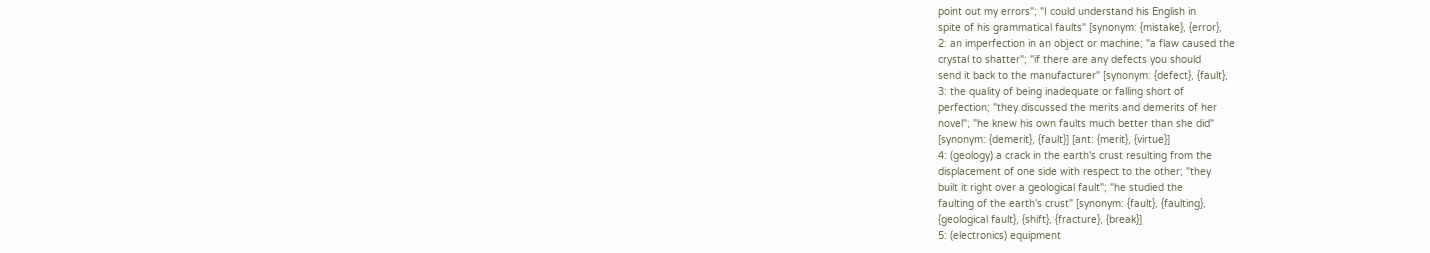point out my errors"; "I could understand his English in
spite of his grammatical faults" [synonym: {mistake}, {error},
2: an imperfection in an object or machine; "a flaw caused the
crystal to shatter"; "if there are any defects you should
send it back to the manufacturer" [synonym: {defect}, {fault},
3: the quality of being inadequate or falling short of
perfection; "they discussed the merits and demerits of her
novel"; "he knew his own faults much better than she did"
[synonym: {demerit}, {fault}] [ant: {merit}, {virtue}]
4: (geology) a crack in the earth's crust resulting from the
displacement of one side with respect to the other; "they
built it right over a geological fault"; "he studied the
faulting of the earth's crust" [synonym: {fault}, {faulting},
{geological fault}, {shift}, {fracture}, {break}]
5: (electronics) equipment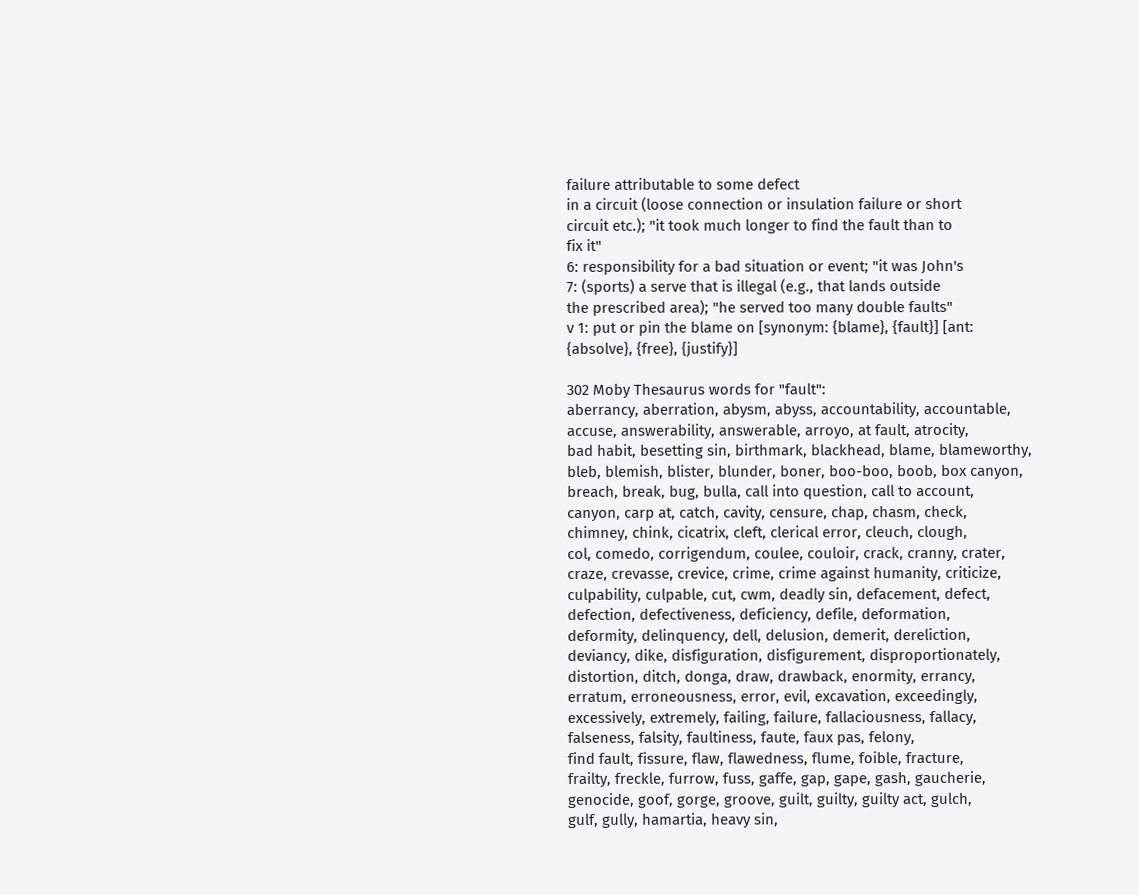failure attributable to some defect
in a circuit (loose connection or insulation failure or short
circuit etc.); "it took much longer to find the fault than to
fix it"
6: responsibility for a bad situation or event; "it was John's
7: (sports) a serve that is illegal (e.g., that lands outside
the prescribed area); "he served too many double faults"
v 1: put or pin the blame on [synonym: {blame}, {fault}] [ant:
{absolve}, {free}, {justify}]

302 Moby Thesaurus words for "fault":
aberrancy, aberration, abysm, abyss, accountability, accountable,
accuse, answerability, answerable, arroyo, at fault, atrocity,
bad habit, besetting sin, birthmark, blackhead, blame, blameworthy,
bleb, blemish, blister, blunder, boner, boo-boo, boob, box canyon,
breach, break, bug, bulla, call into question, call to account,
canyon, carp at, catch, cavity, censure, chap, chasm, check,
chimney, chink, cicatrix, cleft, clerical error, cleuch, clough,
col, comedo, corrigendum, coulee, couloir, crack, cranny, crater,
craze, crevasse, crevice, crime, crime against humanity, criticize,
culpability, culpable, cut, cwm, deadly sin, defacement, defect,
defection, defectiveness, deficiency, defile, deformation,
deformity, delinquency, dell, delusion, demerit, dereliction,
deviancy, dike, disfiguration, disfigurement, disproportionately,
distortion, ditch, donga, draw, drawback, enormity, errancy,
erratum, erroneousness, error, evil, excavation, exceedingly,
excessively, extremely, failing, failure, fallaciousness, fallacy,
falseness, falsity, faultiness, faute, faux pas, felony,
find fault, fissure, flaw, flawedness, flume, foible, fracture,
frailty, freckle, furrow, fuss, gaffe, gap, gape, gash, gaucherie,
genocide, goof, gorge, groove, guilt, guilty, guilty act, gulch,
gulf, gully, hamartia, heavy sin,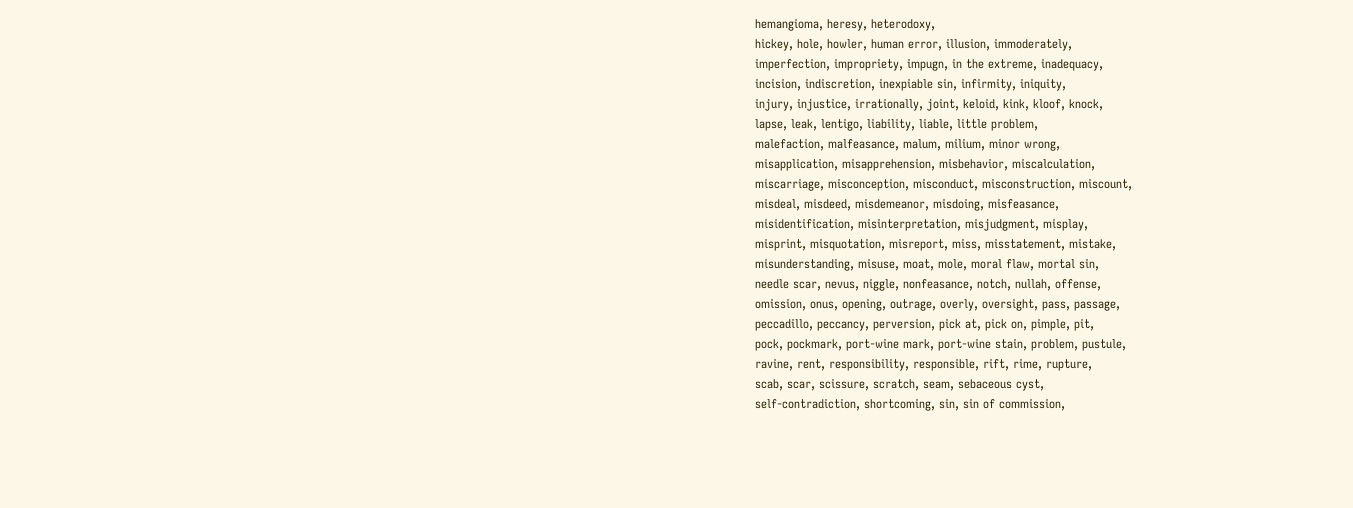hemangioma, heresy, heterodoxy,
hickey, hole, howler, human error, illusion, immoderately,
imperfection, impropriety, impugn, in the extreme, inadequacy,
incision, indiscretion, inexpiable sin, infirmity, iniquity,
injury, injustice, irrationally, joint, keloid, kink, kloof, knock,
lapse, leak, lentigo, liability, liable, little problem,
malefaction, malfeasance, malum, milium, minor wrong,
misapplication, misapprehension, misbehavior, miscalculation,
miscarriage, misconception, misconduct, misconstruction, miscount,
misdeal, misdeed, misdemeanor, misdoing, misfeasance,
misidentification, misinterpretation, misjudgment, misplay,
misprint, misquotation, misreport, miss, misstatement, mistake,
misunderstanding, misuse, moat, mole, moral flaw, mortal sin,
needle scar, nevus, niggle, nonfeasance, notch, nullah, offense,
omission, onus, opening, outrage, overly, oversight, pass, passage,
peccadillo, peccancy, perversion, pick at, pick on, pimple, pit,
pock, pockmark, port-wine mark, port-wine stain, problem, pustule,
ravine, rent, responsibility, responsible, rift, rime, rupture,
scab, scar, scissure, scratch, seam, sebaceous cyst,
self-contradiction, shortcoming, sin, sin of commission,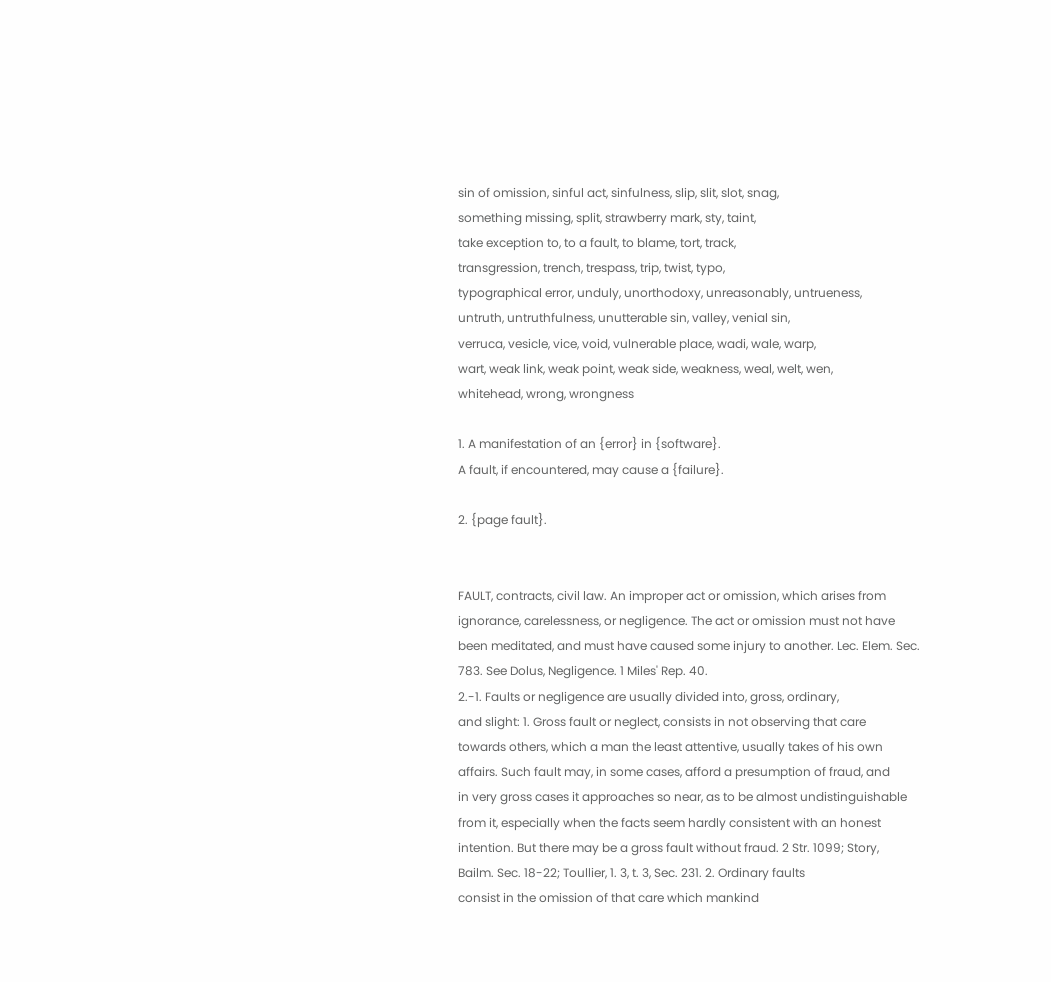sin of omission, sinful act, sinfulness, slip, slit, slot, snag,
something missing, split, strawberry mark, sty, taint,
take exception to, to a fault, to blame, tort, track,
transgression, trench, trespass, trip, twist, typo,
typographical error, unduly, unorthodoxy, unreasonably, untrueness,
untruth, untruthfulness, unutterable sin, valley, venial sin,
verruca, vesicle, vice, void, vulnerable place, wadi, wale, warp,
wart, weak link, weak point, weak side, weakness, weal, welt, wen,
whitehead, wrong, wrongness

1. A manifestation of an {error} in {software}.
A fault, if encountered, may cause a {failure}.

2. {page fault}.


FAULT, contracts, civil law. An improper act or omission, which arises from
ignorance, carelessness, or negligence. The act or omission must not have
been meditated, and must have caused some injury to another. Lec. Elem. Sec.
783. See Dolus, Negligence. 1 Miles' Rep. 40.
2.-1. Faults or negligence are usually divided into, gross, ordinary,
and slight: 1. Gross fault or neglect, consists in not observing that care
towards others, which a man the least attentive, usually takes of his own
affairs. Such fault may, in some cases, afford a presumption of fraud, and
in very gross cases it approaches so near, as to be almost undistinguishable
from it, especially when the facts seem hardly consistent with an honest
intention. But there may be a gross fault without fraud. 2 Str. 1099; Story,
Bailm. Sec. 18-22; Toullier, 1. 3, t. 3, Sec. 231. 2. Ordinary faults
consist in the omission of that care which mankind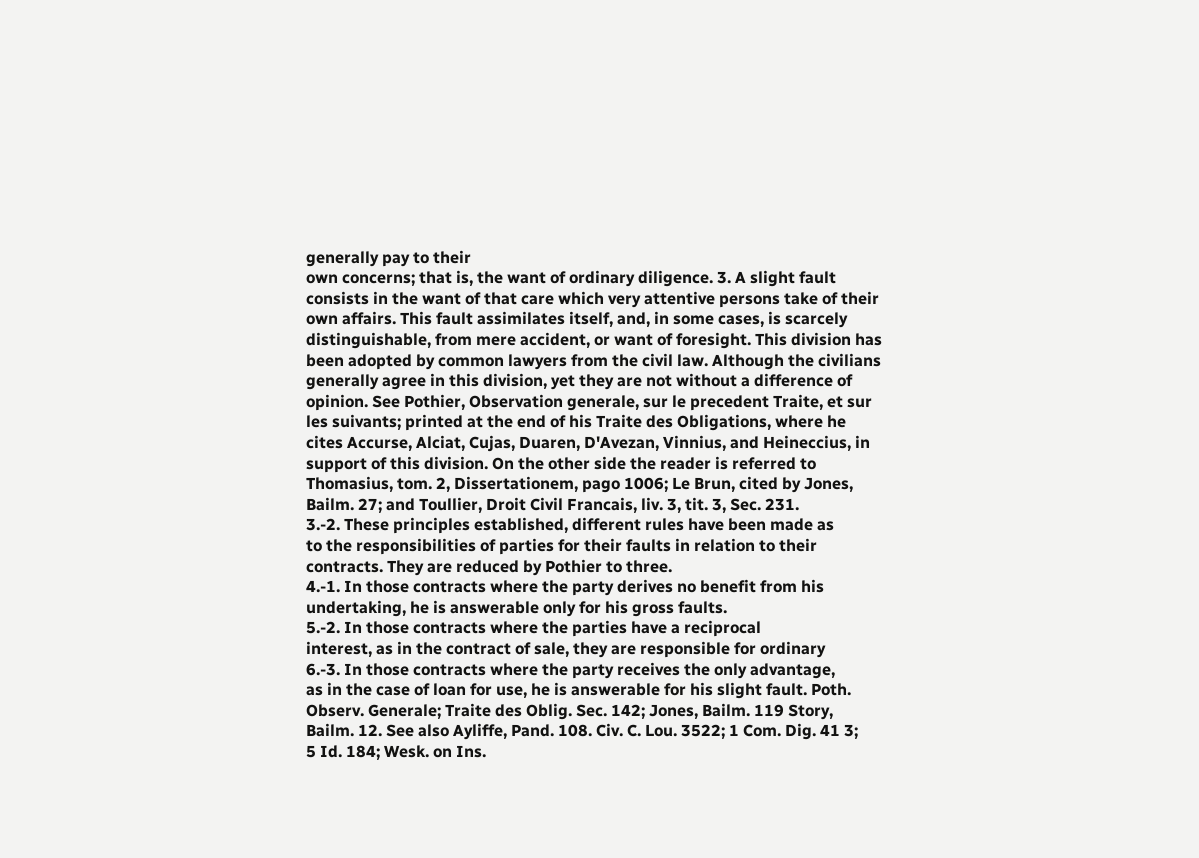generally pay to their
own concerns; that is, the want of ordinary diligence. 3. A slight fault
consists in the want of that care which very attentive persons take of their
own affairs. This fault assimilates itself, and, in some cases, is scarcely
distinguishable, from mere accident, or want of foresight. This division has
been adopted by common lawyers from the civil law. Although the civilians
generally agree in this division, yet they are not without a difference of
opinion. See Pothier, Observation generale, sur le precedent Traite, et sur
les suivants; printed at the end of his Traite des Obligations, where he
cites Accurse, Alciat, Cujas, Duaren, D'Avezan, Vinnius, and Heineccius, in
support of this division. On the other side the reader is referred to
Thomasius, tom. 2, Dissertationem, pago 1006; Le Brun, cited by Jones,
Bailm. 27; and Toullier, Droit Civil Francais, liv. 3, tit. 3, Sec. 231.
3.-2. These principles established, different rules have been made as
to the responsibilities of parties for their faults in relation to their
contracts. They are reduced by Pothier to three.
4.-1. In those contracts where the party derives no benefit from his
undertaking, he is answerable only for his gross faults.
5.-2. In those contracts where the parties have a reciprocal
interest, as in the contract of sale, they are responsible for ordinary
6.-3. In those contracts where the party receives the only advantage,
as in the case of loan for use, he is answerable for his slight fault. Poth.
Observ. Generale; Traite des Oblig. Sec. 142; Jones, Bailm. 119 Story,
Bailm. 12. See also Ayliffe, Pand. 108. Civ. C. Lou. 3522; 1 Com. Dig. 41 3;
5 Id. 184; Wesk. on Ins.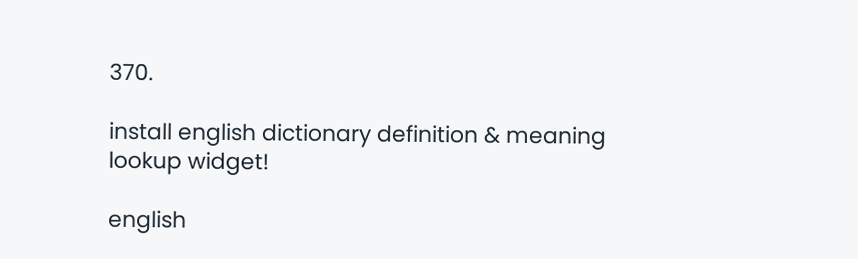370.

install english dictionary definition & meaning lookup widget!

english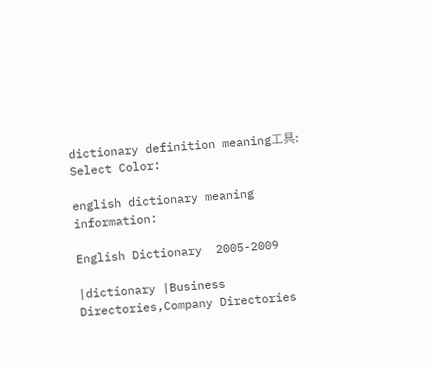dictionary definition meaning工具:
Select Color:

english dictionary meaning information:

English Dictionary  2005-2009

|dictionary |Business Directories,Company Directories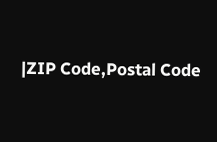|ZIP Code,Postal Code